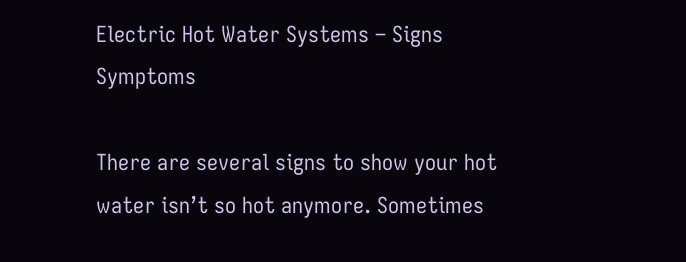Electric Hot Water Systems – Signs Symptoms

There are several signs to show your hot water isn’t so hot anymore. Sometimes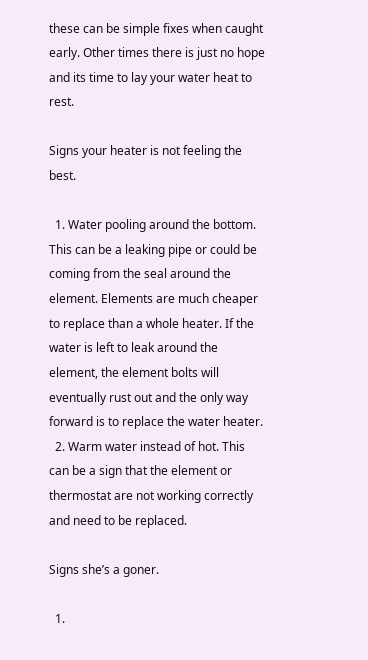these can be simple fixes when caught early. Other times there is just no hope and its time to lay your water heat to rest.

Signs your heater is not feeling the best.

  1. Water pooling around the bottom. This can be a leaking pipe or could be coming from the seal around the element. Elements are much cheaper to replace than a whole heater. If the water is left to leak around the element, the element bolts will eventually rust out and the only way forward is to replace the water heater.
  2. Warm water instead of hot. This can be a sign that the element or thermostat are not working correctly and need to be replaced.

Signs she’s a goner.

  1.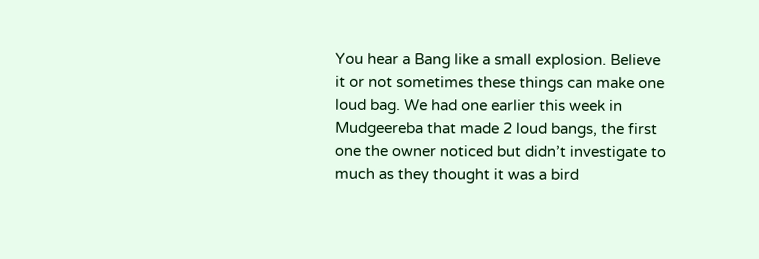You hear a Bang like a small explosion. Believe it or not sometimes these things can make one loud bag. We had one earlier this week in Mudgeereba that made 2 loud bangs, the first one the owner noticed but didn’t investigate to much as they thought it was a bird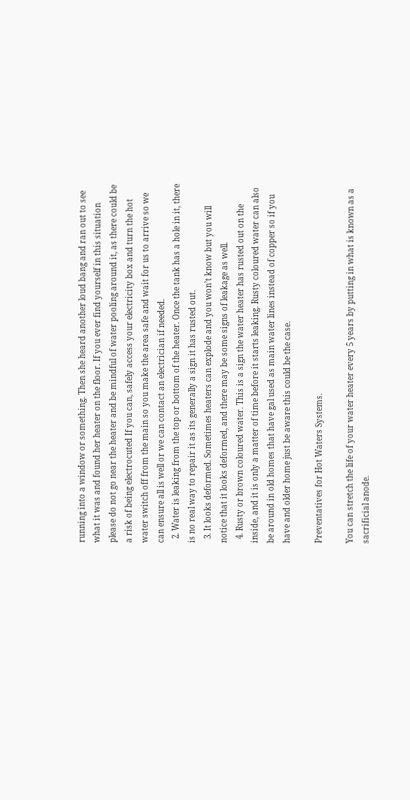running into a window or something. Then she heard another loud bang and ran out to see what it was and found her heater on the floor. If you ever find yourself in this situation please do not go near the heater and be mindful of water pooling around it, as there could be a risk of being electrocuted If you can, safely access your electricity box and turn the hot water switch off from the main so you make the area safe and wait for us to arrive so we can ensure all is well or we can contact an electrician if needed.
  2. Water is leaking from the top or bottom of the heater. Once the tank has a hole in it, there is no real way to repair it as its generally a sign it has rusted out.
  3. It looks deformed. Sometimes heaters can explode and you won’t know but you will notice that it looks deformed, and there may be some signs of leakage as well.
  4. Rusty or brown coloured water. This is a sign the water heater has rusted out on the inside, and it is only a matter of time before it starts leaking. Rusty coloured water can also be around in old homes that have gal used as main water lines instead of copper so if you have and older home just be aware this could be the case.

Preventatives for Hot Waters Systems.

You can stretch the life of your water heater every 5 years by putting in what is known as a sacrificial anode.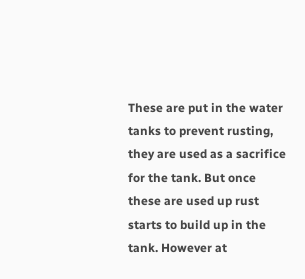These are put in the water tanks to prevent rusting, they are used as a sacrifice for the tank. But once these are used up rust starts to build up in the tank. However at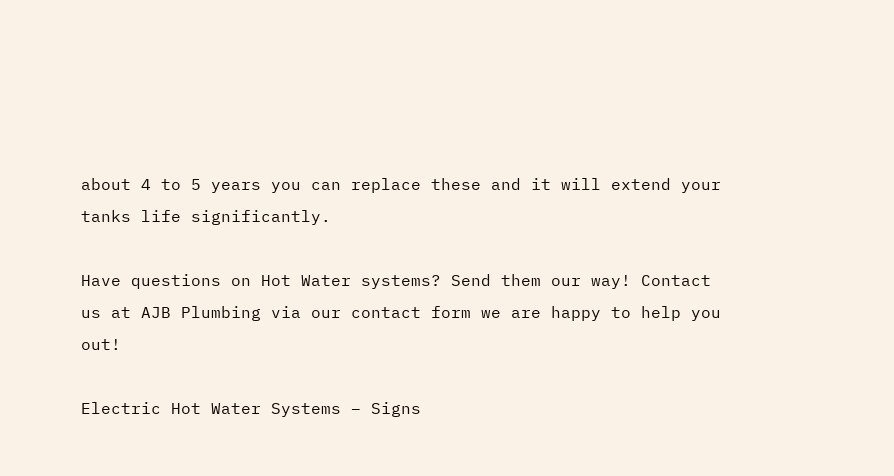about 4 to 5 years you can replace these and it will extend your tanks life significantly.

Have questions on Hot Water systems? Send them our way! Contact us at AJB Plumbing via our contact form we are happy to help you out!

Electric Hot Water Systems – Signs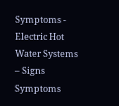Symptoms - Electric Hot Water Systems – Signs Symptoms